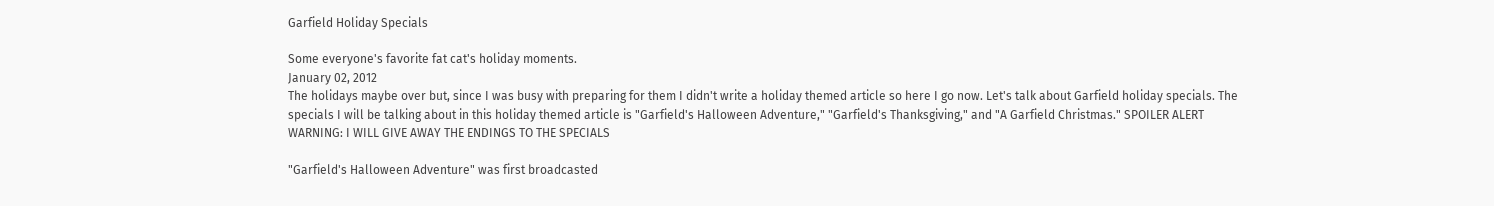Garfield Holiday Specials

Some everyone's favorite fat cat's holiday moments.
January 02, 2012
The holidays maybe over but, since I was busy with preparing for them I didn't write a holiday themed article so here I go now. Let's talk about Garfield holiday specials. The specials I will be talking about in this holiday themed article is "Garfield's Halloween Adventure," "Garfield's Thanksgiving," and "A Garfield Christmas." SPOILER ALERT WARNING: I WILL GIVE AWAY THE ENDINGS TO THE SPECIALS

"Garfield's Halloween Adventure" was first broadcasted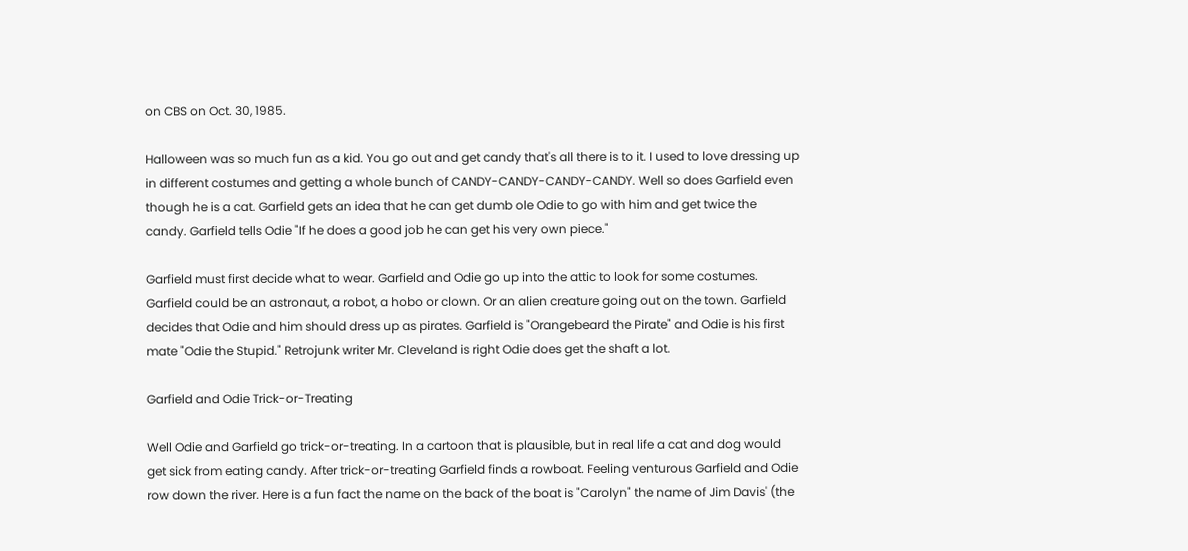on CBS on Oct. 30, 1985.

Halloween was so much fun as a kid. You go out and get candy that's all there is to it. I used to love dressing up in different costumes and getting a whole bunch of CANDY-CANDY-CANDY-CANDY. Well so does Garfield even though he is a cat. Garfield gets an idea that he can get dumb ole Odie to go with him and get twice the candy. Garfield tells Odie "If he does a good job he can get his very own piece."

Garfield must first decide what to wear. Garfield and Odie go up into the attic to look for some costumes. Garfield could be an astronaut, a robot, a hobo or clown. Or an alien creature going out on the town. Garfield decides that Odie and him should dress up as pirates. Garfield is "Orangebeard the Pirate" and Odie is his first mate "Odie the Stupid." Retrojunk writer Mr. Cleveland is right Odie does get the shaft a lot.

Garfield and Odie Trick-or-Treating

Well Odie and Garfield go trick-or-treating. In a cartoon that is plausible, but in real life a cat and dog would get sick from eating candy. After trick-or-treating Garfield finds a rowboat. Feeling venturous Garfield and Odie row down the river. Here is a fun fact the name on the back of the boat is "Carolyn" the name of Jim Davis' (the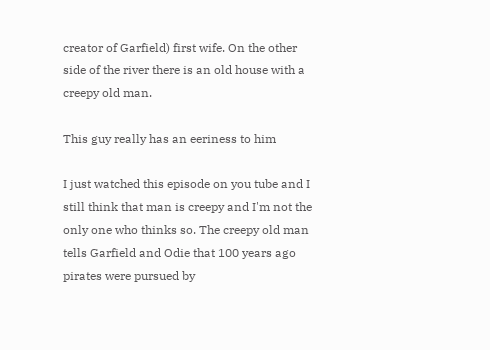creator of Garfield) first wife. On the other side of the river there is an old house with a creepy old man.

This guy really has an eeriness to him

I just watched this episode on you tube and I still think that man is creepy and I'm not the only one who thinks so. The creepy old man tells Garfield and Odie that 100 years ago pirates were pursued by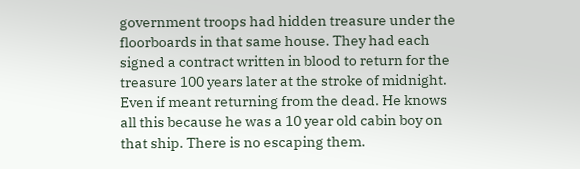government troops had hidden treasure under the floorboards in that same house. They had each signed a contract written in blood to return for the treasure 100 years later at the stroke of midnight. Even if meant returning from the dead. He knows all this because he was a 10 year old cabin boy on that ship. There is no escaping them.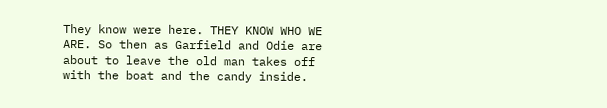They know were here. THEY KNOW WHO WE ARE. So then as Garfield and Odie are about to leave the old man takes off with the boat and the candy inside.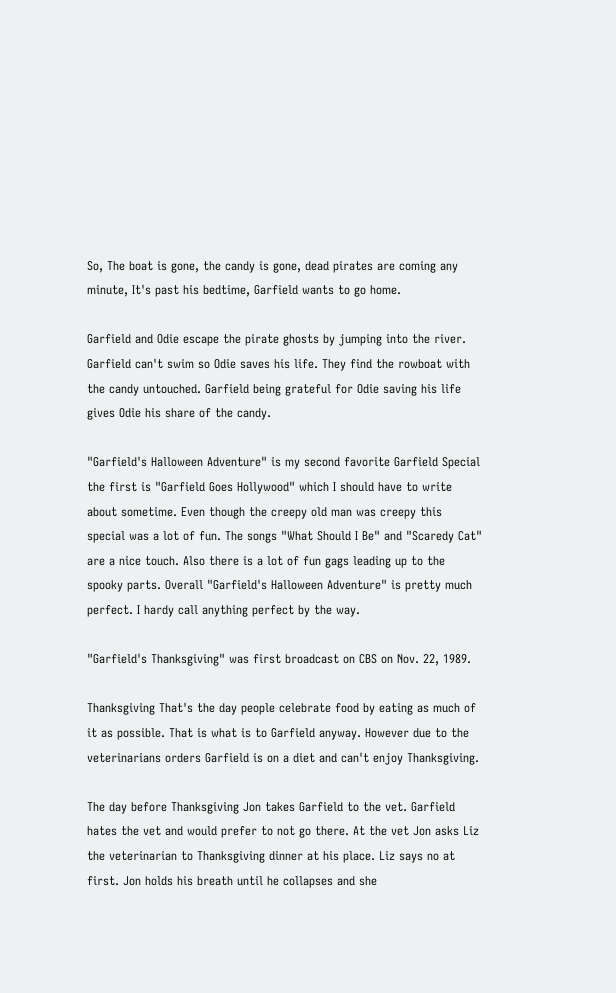So, The boat is gone, the candy is gone, dead pirates are coming any minute, It's past his bedtime, Garfield wants to go home.

Garfield and Odie escape the pirate ghosts by jumping into the river. Garfield can't swim so Odie saves his life. They find the rowboat with the candy untouched. Garfield being grateful for Odie saving his life gives Odie his share of the candy.

"Garfield's Halloween Adventure" is my second favorite Garfield Special the first is "Garfield Goes Hollywood" which I should have to write about sometime. Even though the creepy old man was creepy this special was a lot of fun. The songs "What Should I Be" and "Scaredy Cat" are a nice touch. Also there is a lot of fun gags leading up to the spooky parts. Overall "Garfield's Halloween Adventure" is pretty much perfect. I hardy call anything perfect by the way.

"Garfield's Thanksgiving" was first broadcast on CBS on Nov. 22, 1989.

Thanksgiving That's the day people celebrate food by eating as much of it as possible. That is what is to Garfield anyway. However due to the veterinarians orders Garfield is on a diet and can't enjoy Thanksgiving.

The day before Thanksgiving Jon takes Garfield to the vet. Garfield hates the vet and would prefer to not go there. At the vet Jon asks Liz the veterinarian to Thanksgiving dinner at his place. Liz says no at first. Jon holds his breath until he collapses and she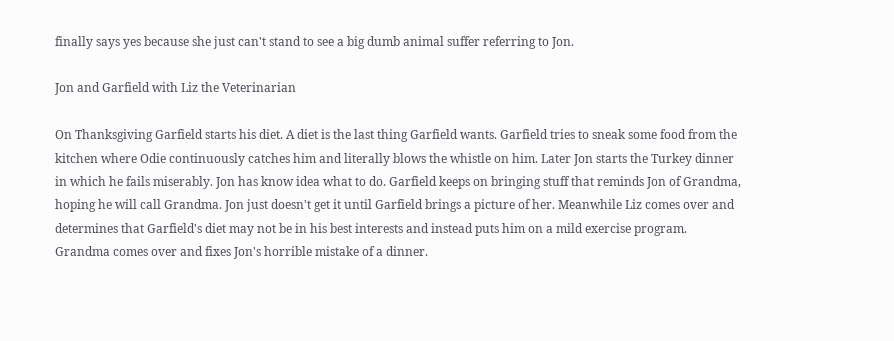finally says yes because she just can't stand to see a big dumb animal suffer referring to Jon.

Jon and Garfield with Liz the Veterinarian

On Thanksgiving Garfield starts his diet. A diet is the last thing Garfield wants. Garfield tries to sneak some food from the kitchen where Odie continuously catches him and literally blows the whistle on him. Later Jon starts the Turkey dinner in which he fails miserably. Jon has know idea what to do. Garfield keeps on bringing stuff that reminds Jon of Grandma, hoping he will call Grandma. Jon just doesn't get it until Garfield brings a picture of her. Meanwhile Liz comes over and determines that Garfield's diet may not be in his best interests and instead puts him on a mild exercise program. Grandma comes over and fixes Jon's horrible mistake of a dinner.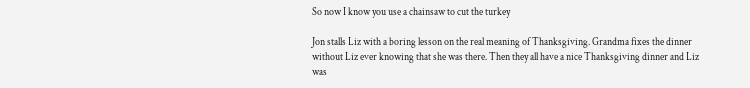So now I know you use a chainsaw to cut the turkey

Jon stalls Liz with a boring lesson on the real meaning of Thanksgiving. Grandma fixes the dinner without Liz ever knowing that she was there. Then they all have a nice Thanksgiving dinner and Liz was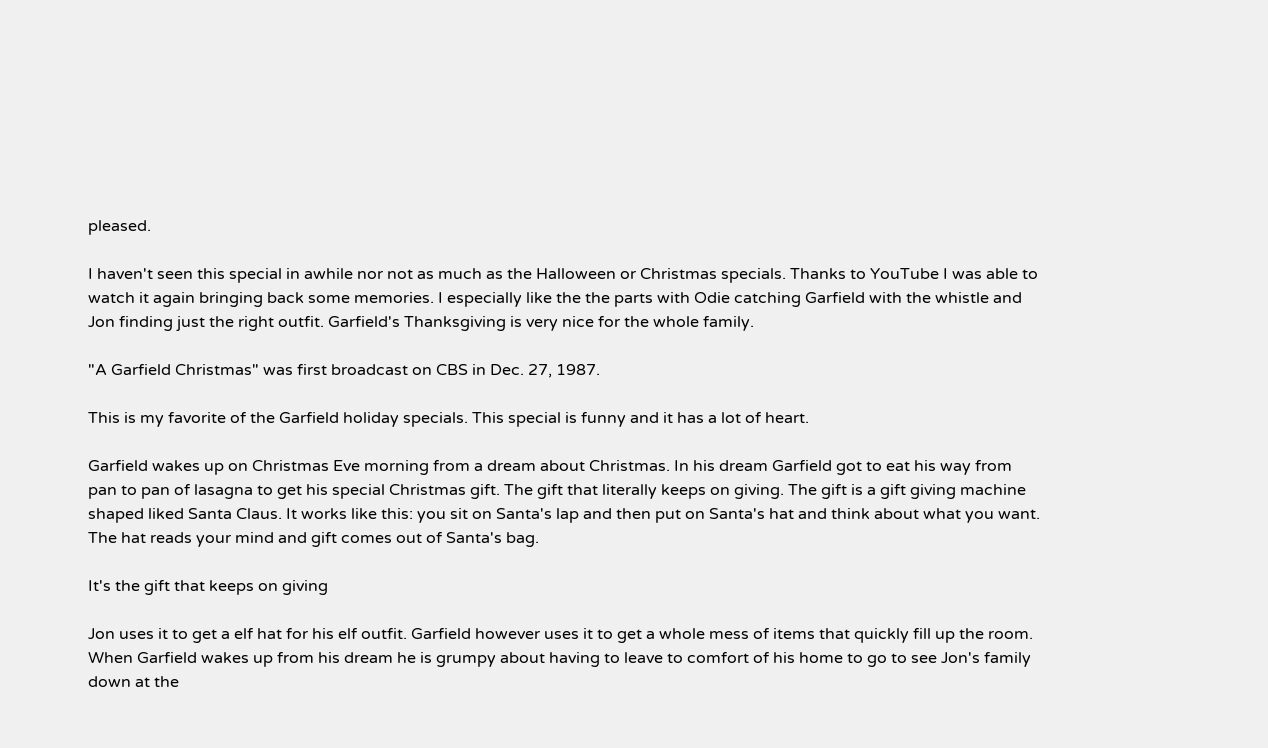pleased.

I haven't seen this special in awhile nor not as much as the Halloween or Christmas specials. Thanks to YouTube I was able to watch it again bringing back some memories. I especially like the the parts with Odie catching Garfield with the whistle and Jon finding just the right outfit. Garfield's Thanksgiving is very nice for the whole family.

"A Garfield Christmas" was first broadcast on CBS in Dec. 27, 1987.

This is my favorite of the Garfield holiday specials. This special is funny and it has a lot of heart.

Garfield wakes up on Christmas Eve morning from a dream about Christmas. In his dream Garfield got to eat his way from pan to pan of lasagna to get his special Christmas gift. The gift that literally keeps on giving. The gift is a gift giving machine shaped liked Santa Claus. It works like this: you sit on Santa's lap and then put on Santa's hat and think about what you want. The hat reads your mind and gift comes out of Santa's bag.

It's the gift that keeps on giving

Jon uses it to get a elf hat for his elf outfit. Garfield however uses it to get a whole mess of items that quickly fill up the room. When Garfield wakes up from his dream he is grumpy about having to leave to comfort of his home to go to see Jon's family down at the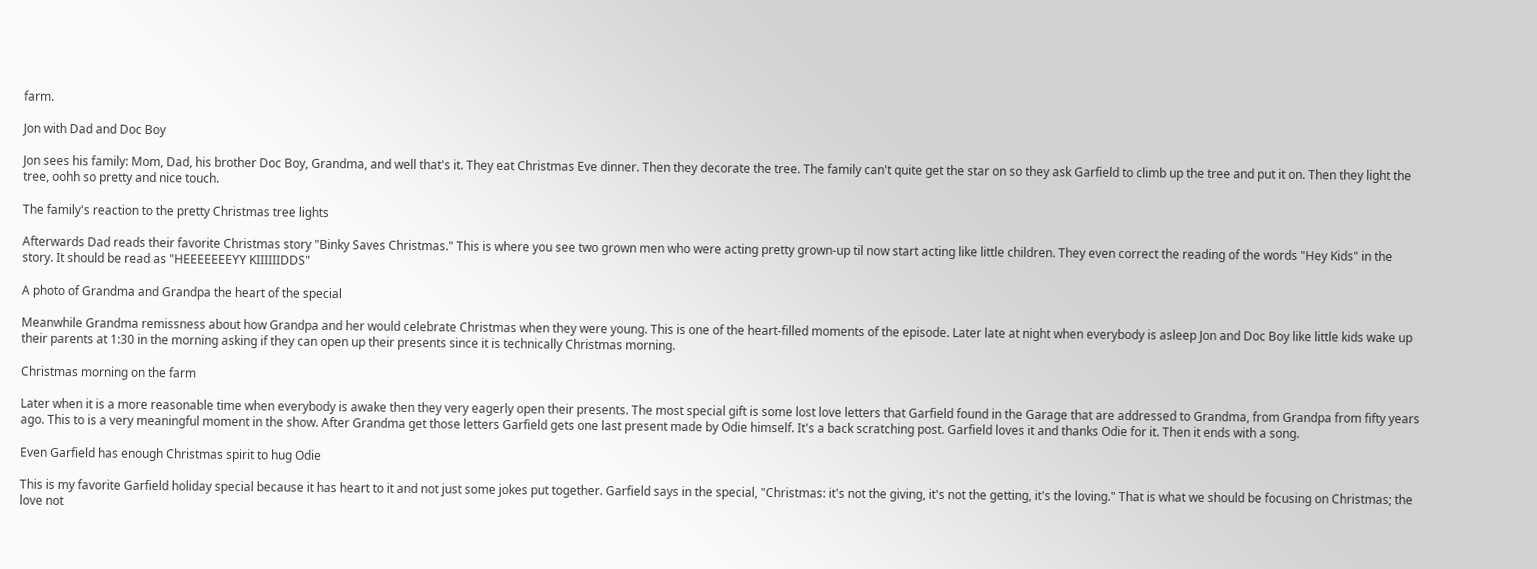farm.

Jon with Dad and Doc Boy

Jon sees his family: Mom, Dad, his brother Doc Boy, Grandma, and well that's it. They eat Christmas Eve dinner. Then they decorate the tree. The family can't quite get the star on so they ask Garfield to climb up the tree and put it on. Then they light the tree, oohh so pretty and nice touch.

The family's reaction to the pretty Christmas tree lights

Afterwards Dad reads their favorite Christmas story "Binky Saves Christmas." This is where you see two grown men who were acting pretty grown-up til now start acting like little children. They even correct the reading of the words "Hey Kids" in the story. It should be read as "HEEEEEEEYY KIIIIIIDDS"

A photo of Grandma and Grandpa the heart of the special

Meanwhile Grandma remissness about how Grandpa and her would celebrate Christmas when they were young. This is one of the heart-filled moments of the episode. Later late at night when everybody is asleep Jon and Doc Boy like little kids wake up their parents at 1:30 in the morning asking if they can open up their presents since it is technically Christmas morning.

Christmas morning on the farm

Later when it is a more reasonable time when everybody is awake then they very eagerly open their presents. The most special gift is some lost love letters that Garfield found in the Garage that are addressed to Grandma, from Grandpa from fifty years ago. This to is a very meaningful moment in the show. After Grandma get those letters Garfield gets one last present made by Odie himself. It's a back scratching post. Garfield loves it and thanks Odie for it. Then it ends with a song.

Even Garfield has enough Christmas spirit to hug Odie

This is my favorite Garfield holiday special because it has heart to it and not just some jokes put together. Garfield says in the special, "Christmas: it's not the giving, it's not the getting, it's the loving." That is what we should be focusing on Christmas; the love not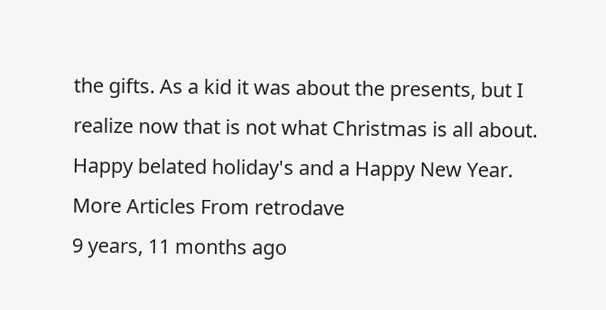the gifts. As a kid it was about the presents, but I realize now that is not what Christmas is all about. Happy belated holiday's and a Happy New Year.
More Articles From retrodave
9 years, 11 months ago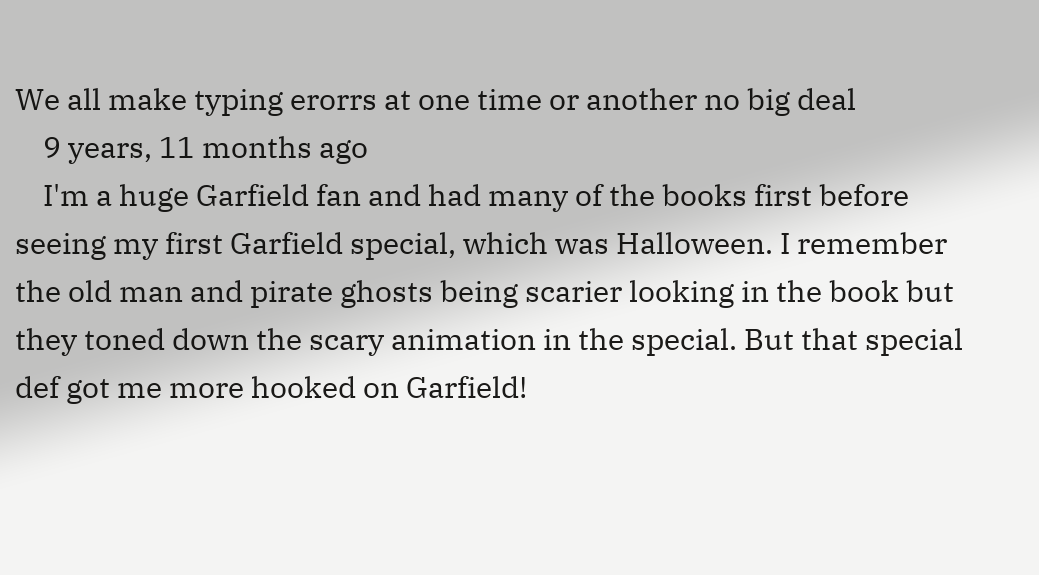We all make typing erorrs at one time or another no big deal
    9 years, 11 months ago
    I'm a huge Garfield fan and had many of the books first before seeing my first Garfield special, which was Halloween. I remember the old man and pirate ghosts being scarier looking in the book but they toned down the scary animation in the special. But that special def got me more hooked on Garfield!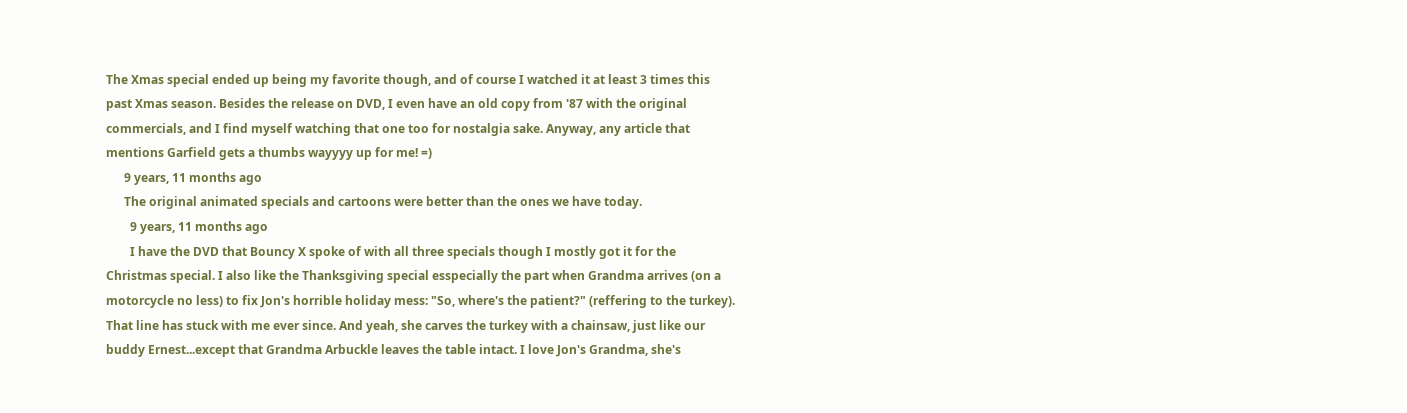The Xmas special ended up being my favorite though, and of course I watched it at least 3 times this past Xmas season. Besides the release on DVD, I even have an old copy from '87 with the original commercials, and I find myself watching that one too for nostalgia sake. Anyway, any article that mentions Garfield gets a thumbs wayyyy up for me! =)
      9 years, 11 months ago
      The original animated specials and cartoons were better than the ones we have today.
        9 years, 11 months ago
        I have the DVD that Bouncy X spoke of with all three specials though I mostly got it for the Christmas special. I also like the Thanksgiving special esspecially the part when Grandma arrives (on a motorcycle no less) to fix Jon's horrible holiday mess: "So, where's the patient?" (reffering to the turkey). That line has stuck with me ever since. And yeah, she carves the turkey with a chainsaw, just like our buddy Ernest...except that Grandma Arbuckle leaves the table intact. I love Jon's Grandma, she's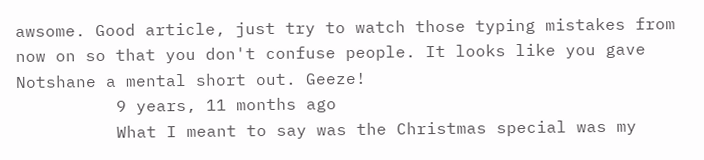awsome. Good article, just try to watch those typing mistakes from now on so that you don't confuse people. It looks like you gave Notshane a mental short out. Geeze!
          9 years, 11 months ago
          What I meant to say was the Christmas special was my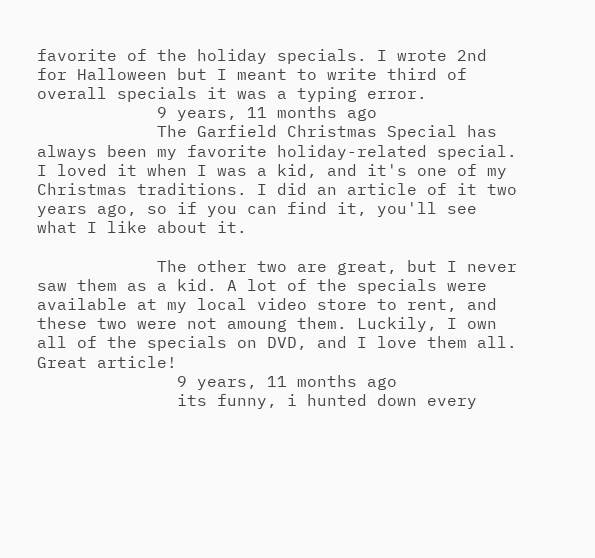favorite of the holiday specials. I wrote 2nd for Halloween but I meant to write third of overall specials it was a typing error.
            9 years, 11 months ago
            The Garfield Christmas Special has always been my favorite holiday-related special. I loved it when I was a kid, and it's one of my Christmas traditions. I did an article of it two years ago, so if you can find it, you'll see what I like about it.

            The other two are great, but I never saw them as a kid. A lot of the specials were available at my local video store to rent, and these two were not amoung them. Luckily, I own all of the specials on DVD, and I love them all. Great article!
              9 years, 11 months ago
              its funny, i hunted down every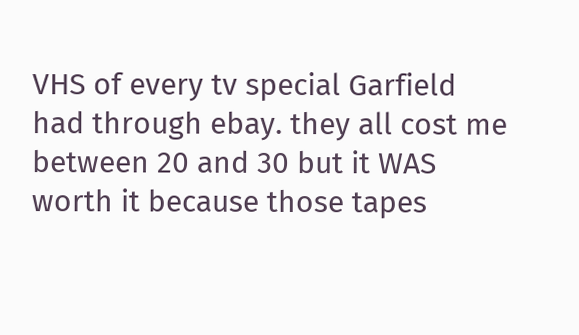VHS of every tv special Garfield had through ebay. they all cost me between 20 and 30 but it WAS worth it because those tapes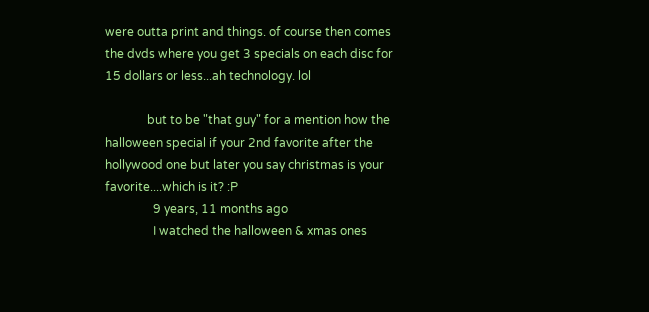were outta print and things. of course then comes the dvds where you get 3 specials on each disc for 15 dollars or less...ah technology. lol

              but to be "that guy" for a mention how the halloween special if your 2nd favorite after the hollywood one but later you say christmas is your favorite....which is it? :P
                9 years, 11 months ago
                I watched the halloween & xmas ones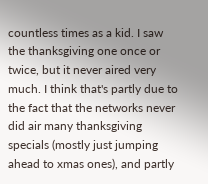countless times as a kid. I saw the thanksgiving one once or twice, but it never aired very much. I think that's partly due to the fact that the networks never did air many thanksgiving specials (mostly just jumping ahead to xmas ones), and partly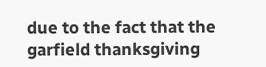due to the fact that the garfield thanksgiving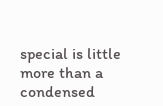special is little more than a condensed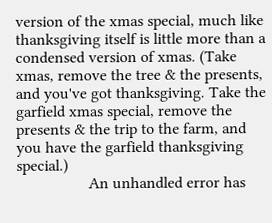version of the xmas special, much like thanksgiving itself is little more than a condensed version of xmas. (Take xmas, remove the tree & the presents, and you've got thanksgiving. Take the garfield xmas special, remove the presents & the trip to the farm, and you have the garfield thanksgiving special.)
                  An unhandled error has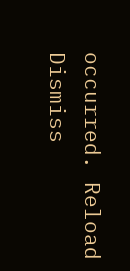occurred. Reload Dismiss